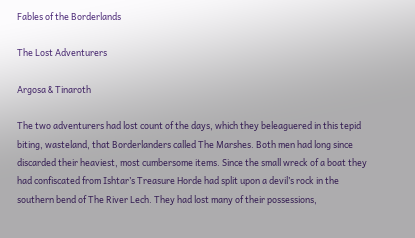Fables of the Borderlands

The Lost Adventurers

Argosa & Tinaroth

The two adventurers had lost count of the days, which they beleaguered in this tepid biting, wasteland, that Borderlanders called The Marshes. Both men had long since discarded their heaviest, most cumbersome items. Since the small wreck of a boat they had confiscated from Ishtar’s Treasure Horde had split upon a devil’s rock in the southern bend of The River Lech. They had lost many of their possessions,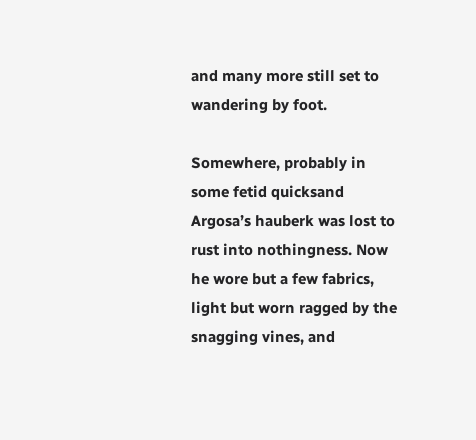and many more still set to wandering by foot.

Somewhere, probably in some fetid quicksand Argosa’s hauberk was lost to rust into nothingness. Now he wore but a few fabrics, light but worn ragged by the snagging vines, and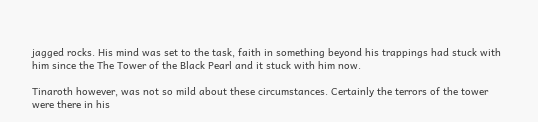jagged rocks. His mind was set to the task, faith in something beyond his trappings had stuck with him since the The Tower of the Black Pearl and it stuck with him now.

Tinaroth however, was not so mild about these circumstances. Certainly the terrors of the tower were there in his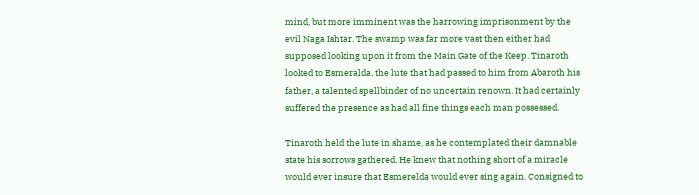mind, but more imminent was the harrowing imprisonment by the evil Naga Ishtar. The swamp was far more vast then either had supposed looking upon it from the Main Gate of the Keep. Tinaroth looked to Esmeralda, the lute that had passed to him from Abaroth his father, a talented spellbinder of no uncertain renown. It had certainly suffered the presence as had all fine things each man possessed.

Tinaroth held the lute in shame, as he contemplated their damnable state his sorrows gathered. He knew that nothing short of a miracle would ever insure that Esmerelda would ever sing again. Consigned to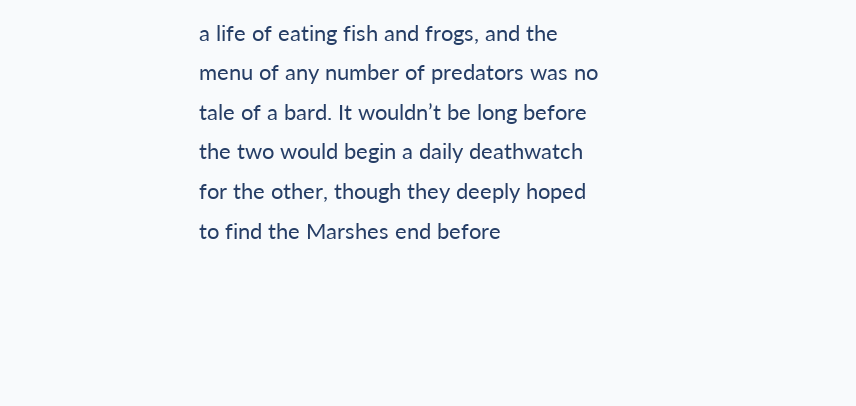a life of eating fish and frogs, and the menu of any number of predators was no tale of a bard. It wouldn’t be long before the two would begin a daily deathwatch for the other, though they deeply hoped to find the Marshes end before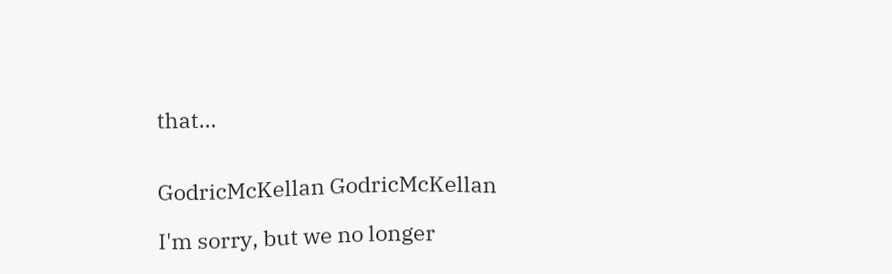that…


GodricMcKellan GodricMcKellan

I'm sorry, but we no longer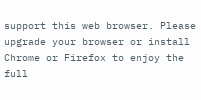support this web browser. Please upgrade your browser or install Chrome or Firefox to enjoy the full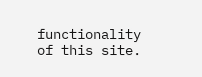functionality of this site.